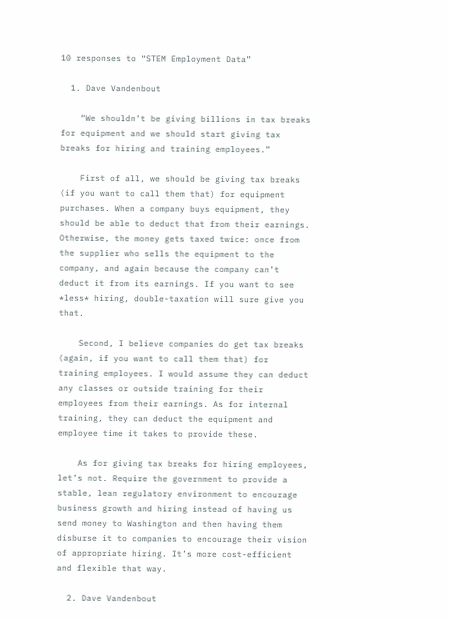10 responses to “STEM Employment Data”

  1. Dave Vandenbout

    “We shouldn’t be giving billions in tax breaks for equipment and we should start giving tax breaks for hiring and training employees.”

    First of all, we should be giving tax breaks (if you want to call them that) for equipment purchases. When a company buys equipment, they should be able to deduct that from their earnings. Otherwise, the money gets taxed twice: once from the supplier who sells the equipment to the company, and again because the company can’t deduct it from its earnings. If you want to see *less* hiring, double-taxation will sure give you that.

    Second, I believe companies do get tax breaks (again, if you want to call them that) for training employees. I would assume they can deduct any classes or outside training for their employees from their earnings. As for internal training, they can deduct the equipment and employee time it takes to provide these.

    As for giving tax breaks for hiring employees, let’s not. Require the government to provide a stable, lean regulatory environment to encourage business growth and hiring instead of having us send money to Washington and then having them disburse it to companies to encourage their vision of appropriate hiring. It’s more cost-efficient and flexible that way.

  2. Dave Vandenbout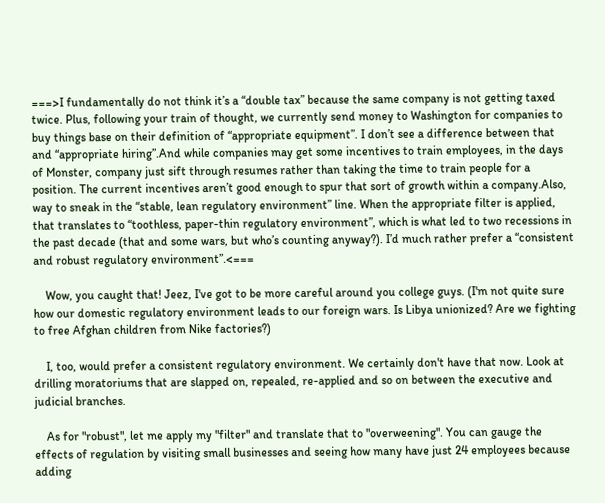===>I fundamentally do not think it’s a “double tax” because the same company is not getting taxed twice. Plus, following your train of thought, we currently send money to Washington for companies to buy things base on their definition of “appropriate equipment”. I don’t see a difference between that and “appropriate hiring”.And while companies may get some incentives to train employees, in the days of Monster, company just sift through resumes rather than taking the time to train people for a position. The current incentives aren’t good enough to spur that sort of growth within a company.Also, way to sneak in the “stable, lean regulatory environment” line. When the appropriate filter is applied, that translates to “toothless, paper-thin regulatory environment”, which is what led to two recessions in the past decade (that and some wars, but who’s counting anyway?). I’d much rather prefer a “consistent and robust regulatory environment”.<===

    Wow, you caught that! Jeez, I've got to be more careful around you college guys. (I'm not quite sure how our domestic regulatory environment leads to our foreign wars. Is Libya unionized? Are we fighting to free Afghan children from Nike factories?)

    I, too, would prefer a consistent regulatory environment. We certainly don't have that now. Look at drilling moratoriums that are slapped on, repealed, re-applied and so on between the executive and judicial branches.

    As for "robust", let me apply my "filter" and translate that to "overweening". You can gauge the effects of regulation by visiting small businesses and seeing how many have just 24 employees because adding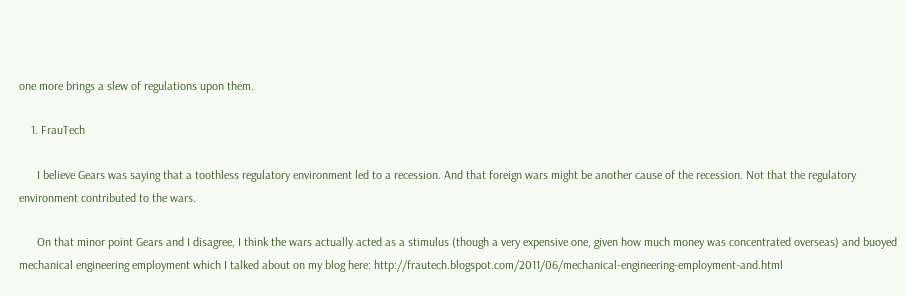one more brings a slew of regulations upon them.

    1. FrauTech

      I believe Gears was saying that a toothless regulatory environment led to a recession. And that foreign wars might be another cause of the recession. Not that the regulatory environment contributed to the wars.

      On that minor point Gears and I disagree, I think the wars actually acted as a stimulus (though a very expensive one, given how much money was concentrated overseas) and buoyed mechanical engineering employment which I talked about on my blog here: http://frautech.blogspot.com/2011/06/mechanical-engineering-employment-and.html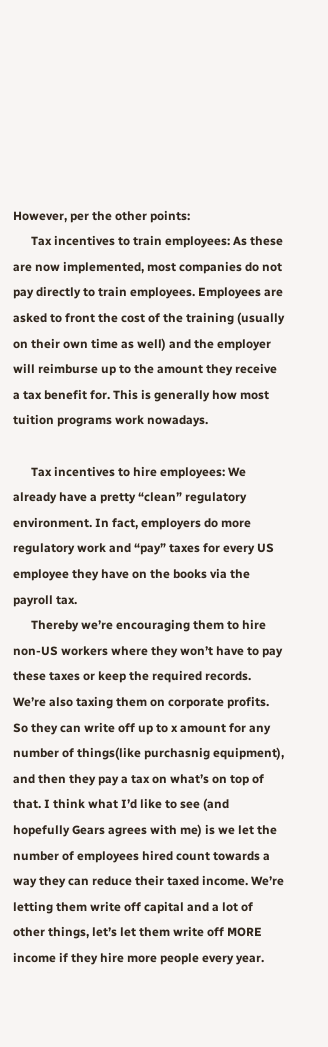However, per the other points:
      Tax incentives to train employees: As these are now implemented, most companies do not pay directly to train employees. Employees are asked to front the cost of the training (usually on their own time as well) and the employer will reimburse up to the amount they receive a tax benefit for. This is generally how most tuition programs work nowadays.

      Tax incentives to hire employees: We already have a pretty “clean” regulatory environment. In fact, employers do more regulatory work and “pay” taxes for every US employee they have on the books via the payroll tax.
      Thereby we’re encouraging them to hire non-US workers where they won’t have to pay these taxes or keep the required records. We’re also taxing them on corporate profits. So they can write off up to x amount for any number of things(like purchasnig equipment), and then they pay a tax on what’s on top of that. I think what I’d like to see (and hopefully Gears agrees with me) is we let the number of employees hired count towards a way they can reduce their taxed income. We’re letting them write off capital and a lot of other things, let’s let them write off MORE income if they hire more people every year.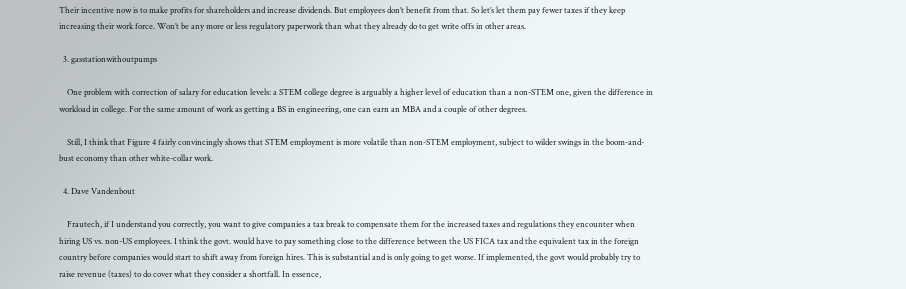Their incentive now is to make profits for shareholders and increase dividends. But employees don’t benefit from that. So let’s let them pay fewer taxes if they keep increasing their work force. Won’t be any more or less regulatory paperwork than what they already do to get write offs in other areas.

  3. gasstationwithoutpumps

    One problem with correction of salary for education levels: a STEM college degree is arguably a higher level of education than a non-STEM one, given the difference in workload in college. For the same amount of work as getting a BS in engineering, one can earn an MBA and a couple of other degrees.

    Still, I think that Figure 4 fairly convincingly shows that STEM employment is more volatile than non-STEM employment, subject to wilder swings in the boom-and-bust economy than other white-collar work.

  4. Dave Vandenbout

    Frautech, if I understand you correctly, you want to give companies a tax break to compensate them for the increased taxes and regulations they encounter when hiring US vs. non-US employees. I think the govt. would have to pay something close to the difference between the US FICA tax and the equivalent tax in the foreign country before companies would start to shift away from foreign hires. This is substantial and is only going to get worse. If implemented, the govt would probably try to raise revenue (taxes) to do cover what they consider a shortfall. In essence,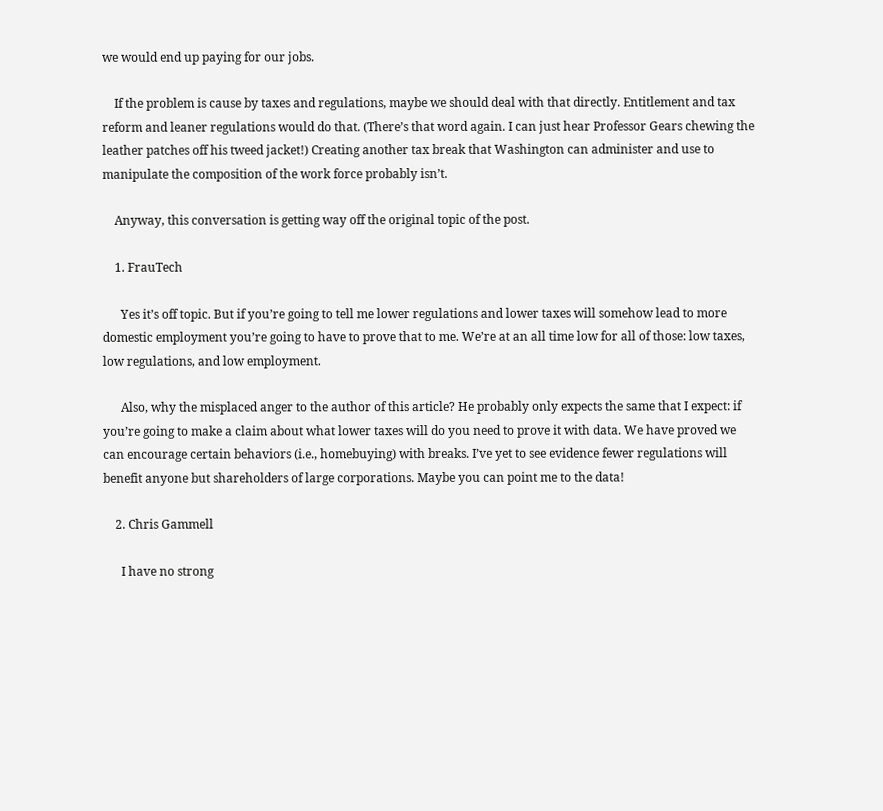we would end up paying for our jobs.

    If the problem is cause by taxes and regulations, maybe we should deal with that directly. Entitlement and tax reform and leaner regulations would do that. (There’s that word again. I can just hear Professor Gears chewing the leather patches off his tweed jacket!) Creating another tax break that Washington can administer and use to manipulate the composition of the work force probably isn’t.

    Anyway, this conversation is getting way off the original topic of the post.

    1. FrauTech

      Yes it’s off topic. But if you’re going to tell me lower regulations and lower taxes will somehow lead to more domestic employment you’re going to have to prove that to me. We’re at an all time low for all of those: low taxes, low regulations, and low employment.

      Also, why the misplaced anger to the author of this article? He probably only expects the same that I expect: if you’re going to make a claim about what lower taxes will do you need to prove it with data. We have proved we can encourage certain behaviors (i.e., homebuying) with breaks. I’ve yet to see evidence fewer regulations will benefit anyone but shareholders of large corporations. Maybe you can point me to the data!

    2. Chris Gammell

      I have no strong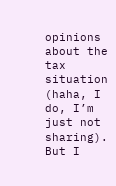opinions about the tax situation (haha, I do, I’m just not sharing). But I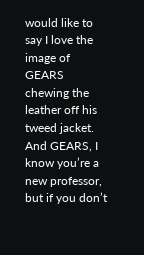would like to say I love the image of GEARS chewing the leather off his tweed jacket. And GEARS, I know you’re a new professor, but if you don’t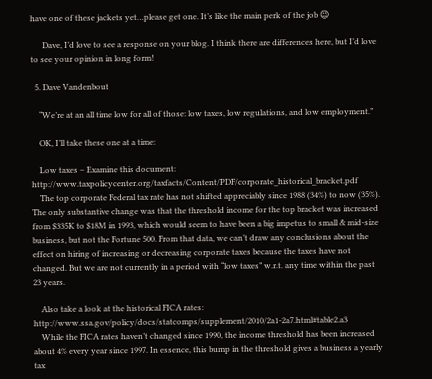have one of these jackets yet…please get one. It’s like the main perk of the job 😉

      Dave, I’d love to see a response on your blog. I think there are differences here, but I’d love to see your opinion in long form!

  5. Dave Vandenbout

    “We’re at an all time low for all of those: low taxes, low regulations, and low employment.”

    OK, I’ll take these one at a time:

    Low taxes – Examine this document: http://www.taxpolicycenter.org/taxfacts/Content/PDF/corporate_historical_bracket.pdf
    The top corporate Federal tax rate has not shifted appreciably since 1988 (34%) to now (35%). The only substantive change was that the threshold income for the top bracket was increased from $335K to $18M in 1993, which would seem to have been a big impetus to small & mid-size business, but not the Fortune 500. From that data, we can’t draw any conclusions about the effect on hiring of increasing or decreasing corporate taxes because the taxes have not changed. But we are not currently in a period with “low taxes” w.r.t. any time within the past 23 years.

    Also take a look at the historical FICA rates: http://www.ssa.gov/policy/docs/statcomps/supplement/2010/2a1-2a7.html#table2.a3
    While the FICA rates haven’t changed since 1990, the income threshold has been increased about 4% every year since 1997. In essence, this bump in the threshold gives a business a yearly tax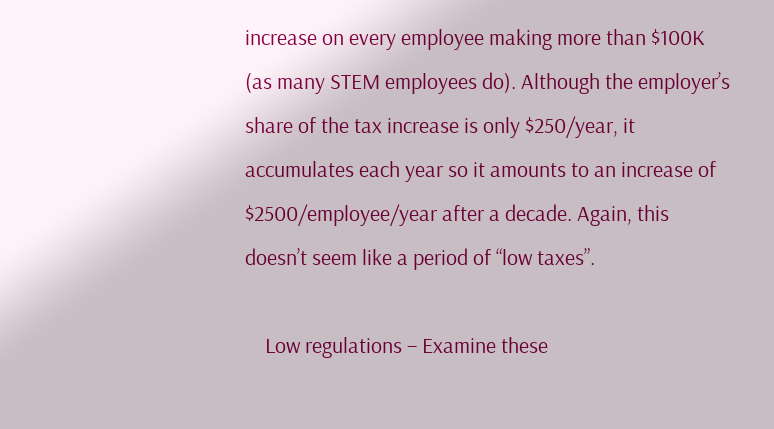increase on every employee making more than $100K (as many STEM employees do). Although the employer’s share of the tax increase is only $250/year, it accumulates each year so it amounts to an increase of $2500/employee/year after a decade. Again, this doesn’t seem like a period of “low taxes”.

    Low regulations – Examine these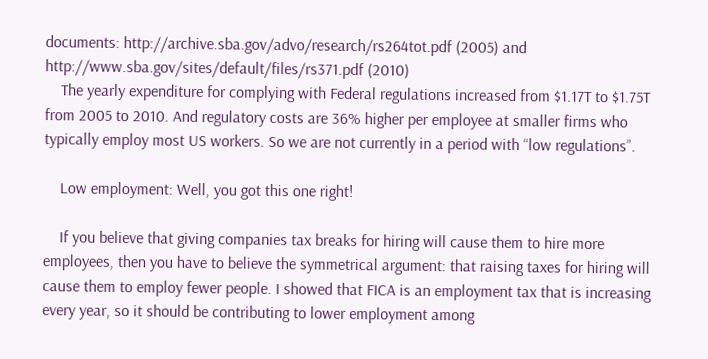documents: http://archive.sba.gov/advo/research/rs264tot.pdf (2005) and http://www.sba.gov/sites/default/files/rs371.pdf (2010)
    The yearly expenditure for complying with Federal regulations increased from $1.17T to $1.75T from 2005 to 2010. And regulatory costs are 36% higher per employee at smaller firms who typically employ most US workers. So we are not currently in a period with “low regulations”.

    Low employment: Well, you got this one right!

    If you believe that giving companies tax breaks for hiring will cause them to hire more employees, then you have to believe the symmetrical argument: that raising taxes for hiring will cause them to employ fewer people. I showed that FICA is an employment tax that is increasing every year, so it should be contributing to lower employment among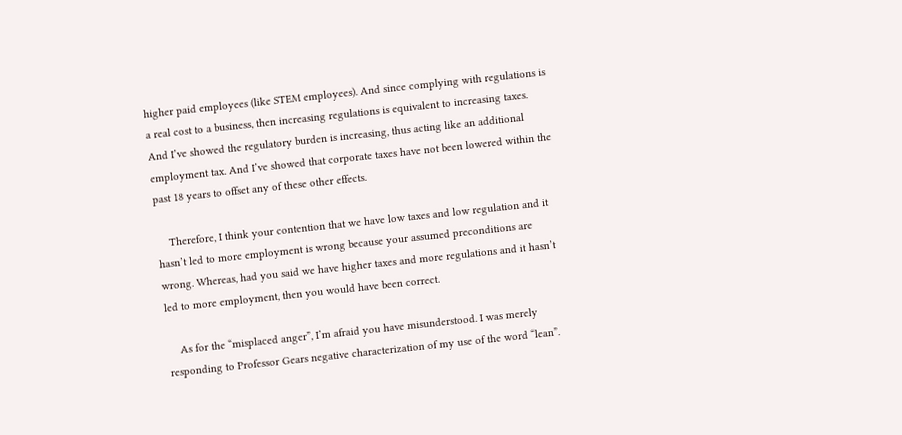higher paid employees (like STEM employees). And since complying with regulations is a real cost to a business, then increasing regulations is equivalent to increasing taxes. And I’ve showed the regulatory burden is increasing, thus acting like an additional employment tax. And I’ve showed that corporate taxes have not been lowered within the past 18 years to offset any of these other effects.

    Therefore, I think your contention that we have low taxes and low regulation and it hasn’t led to more employment is wrong because your assumed preconditions are wrong. Whereas, had you said we have higher taxes and more regulations and it hasn’t led to more employment, then you would have been correct.

    As for the “misplaced anger”, I’m afraid you have misunderstood. I was merely responding to Professor Gears negative characterization of my use of the word “lean”.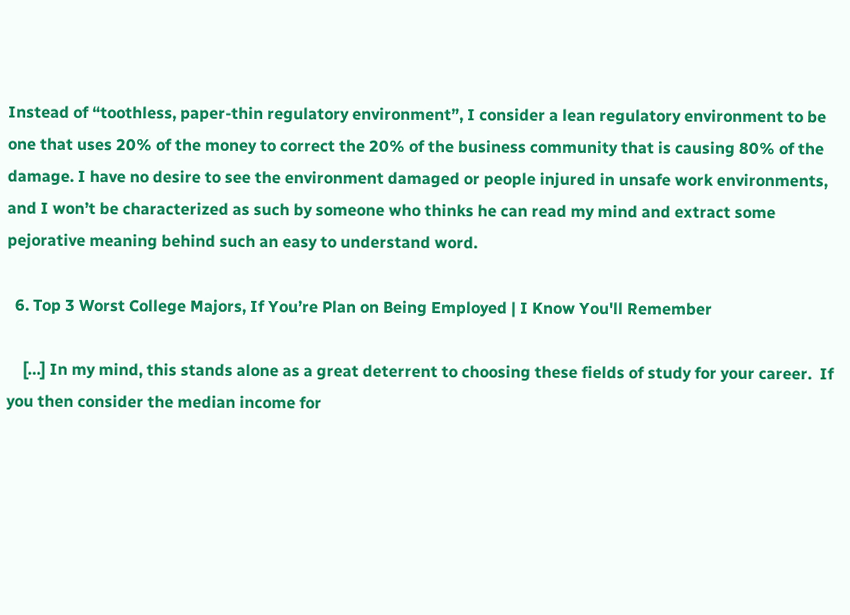Instead of “toothless, paper-thin regulatory environment”, I consider a lean regulatory environment to be one that uses 20% of the money to correct the 20% of the business community that is causing 80% of the damage. I have no desire to see the environment damaged or people injured in unsafe work environments, and I won’t be characterized as such by someone who thinks he can read my mind and extract some pejorative meaning behind such an easy to understand word.

  6. Top 3 Worst College Majors, If You’re Plan on Being Employed | I Know You'll Remember

    […] In my mind, this stands alone as a great deterrent to choosing these fields of study for your career.  If you then consider the median income for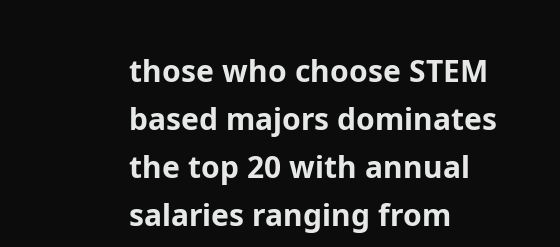those who choose STEM based majors dominates the top 20 with annual salaries ranging from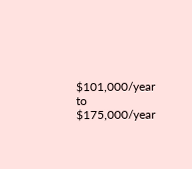$101,000/year to $175,000/year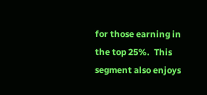for those earning in the top 25%.  This segment also enjoys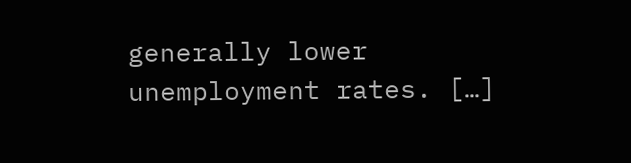generally lower unemployment rates. […]